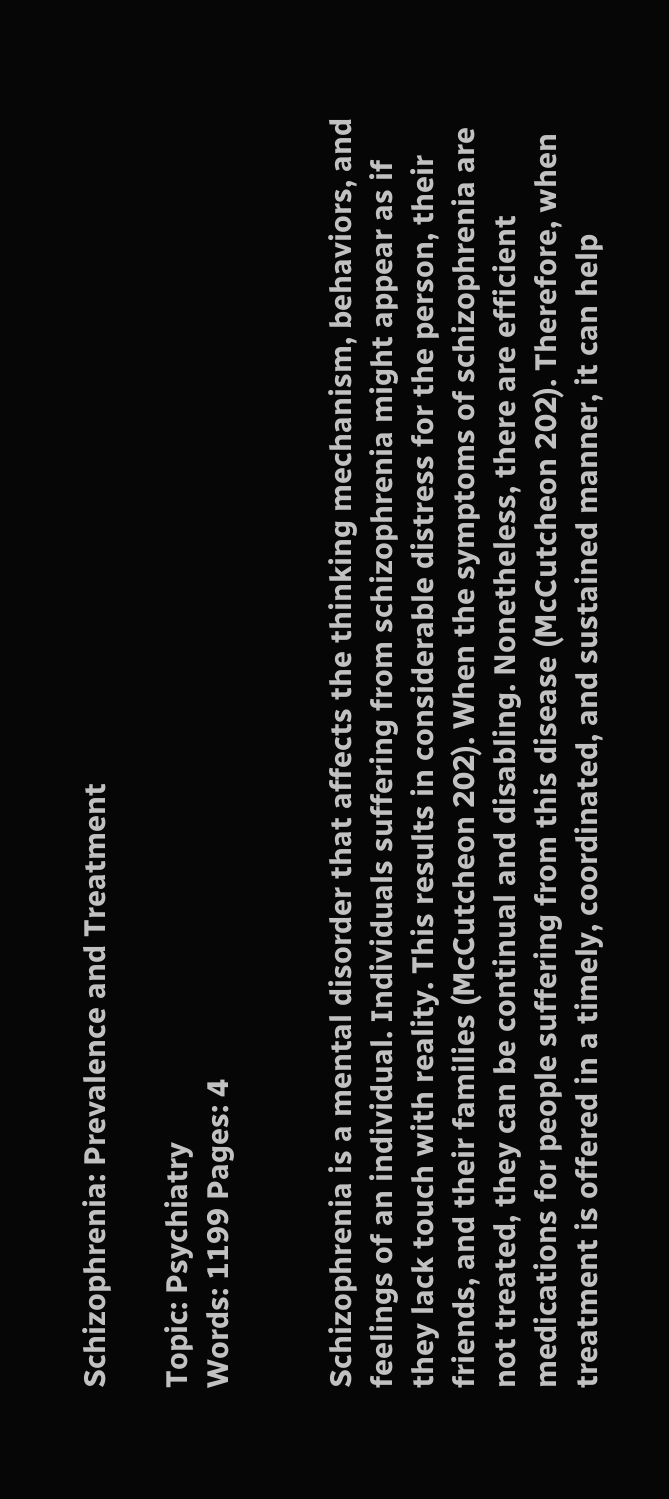Schizophrenia: Prevalence and Treatment

Topic: Psychiatry
Words: 1199 Pages: 4


Schizophrenia is a mental disorder that affects the thinking mechanism, behaviors, and feelings of an individual. Individuals suffering from schizophrenia might appear as if they lack touch with reality. This results in considerable distress for the person, their friends, and their families (McCutcheon 202). When the symptoms of schizophrenia are not treated, they can be continual and disabling. Nonetheless, there are efficient medications for people suffering from this disease (McCutcheon 202). Therefore, when treatment is offered in a timely, coordinated, and sustained manner, it can help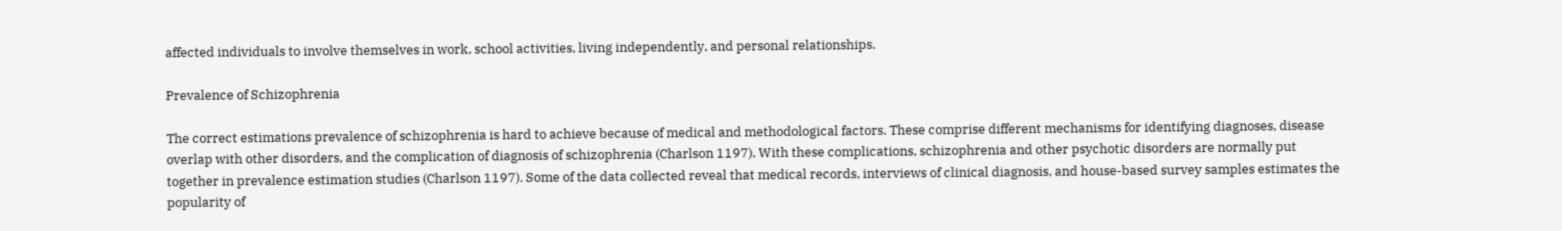affected individuals to involve themselves in work, school activities, living independently, and personal relationships.

Prevalence of Schizophrenia

The correct estimations prevalence of schizophrenia is hard to achieve because of medical and methodological factors. These comprise different mechanisms for identifying diagnoses, disease overlap with other disorders, and the complication of diagnosis of schizophrenia (Charlson 1197). With these complications, schizophrenia and other psychotic disorders are normally put together in prevalence estimation studies (Charlson 1197). Some of the data collected reveal that medical records, interviews of clinical diagnosis, and house-based survey samples estimates the popularity of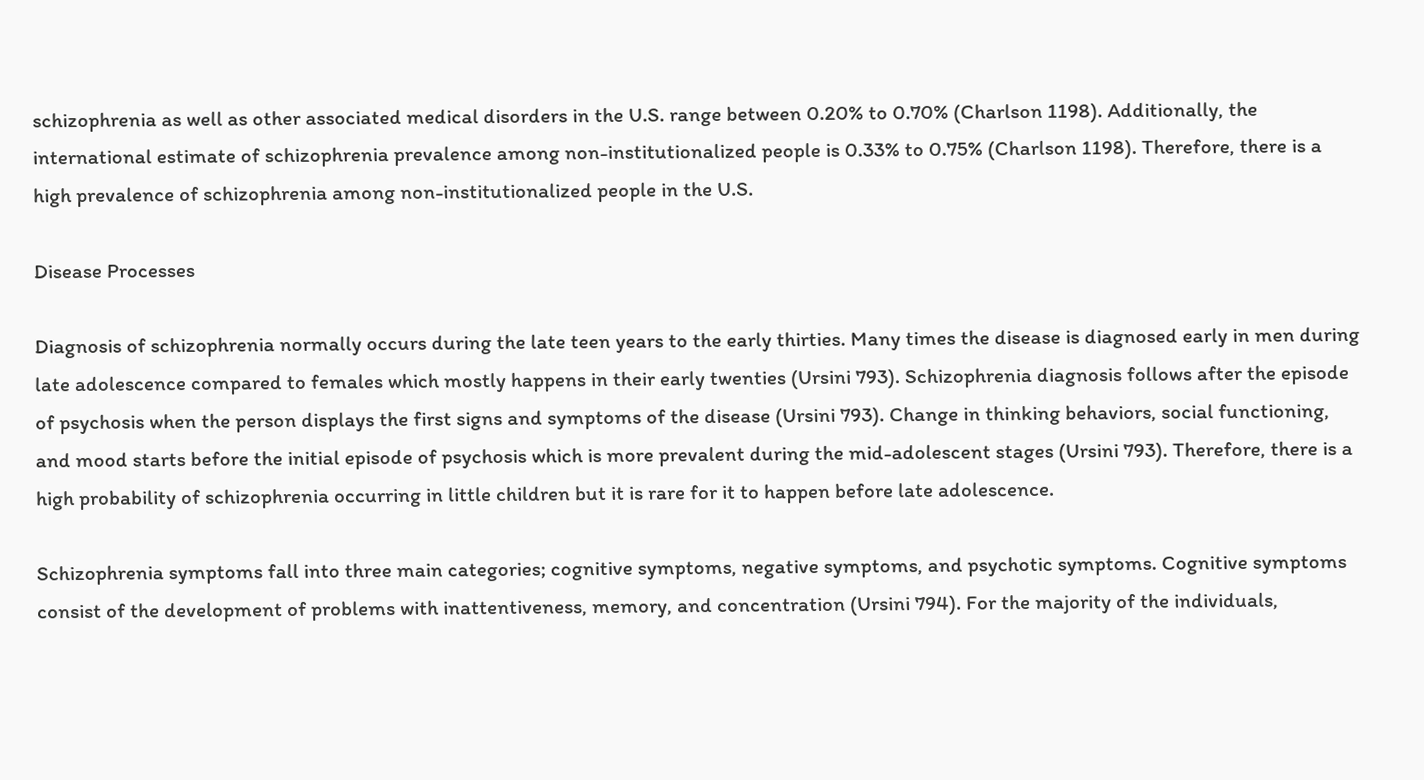schizophrenia as well as other associated medical disorders in the U.S. range between 0.20% to 0.70% (Charlson 1198). Additionally, the international estimate of schizophrenia prevalence among non-institutionalized people is 0.33% to 0.75% (Charlson 1198). Therefore, there is a high prevalence of schizophrenia among non-institutionalized people in the U.S.

Disease Processes

Diagnosis of schizophrenia normally occurs during the late teen years to the early thirties. Many times the disease is diagnosed early in men during late adolescence compared to females which mostly happens in their early twenties (Ursini 793). Schizophrenia diagnosis follows after the episode of psychosis when the person displays the first signs and symptoms of the disease (Ursini 793). Change in thinking behaviors, social functioning, and mood starts before the initial episode of psychosis which is more prevalent during the mid-adolescent stages (Ursini 793). Therefore, there is a high probability of schizophrenia occurring in little children but it is rare for it to happen before late adolescence.

Schizophrenia symptoms fall into three main categories; cognitive symptoms, negative symptoms, and psychotic symptoms. Cognitive symptoms consist of the development of problems with inattentiveness, memory, and concentration (Ursini 794). For the majority of the individuals,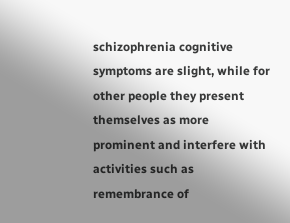schizophrenia cognitive symptoms are slight, while for other people they present themselves as more prominent and interfere with activities such as remembrance of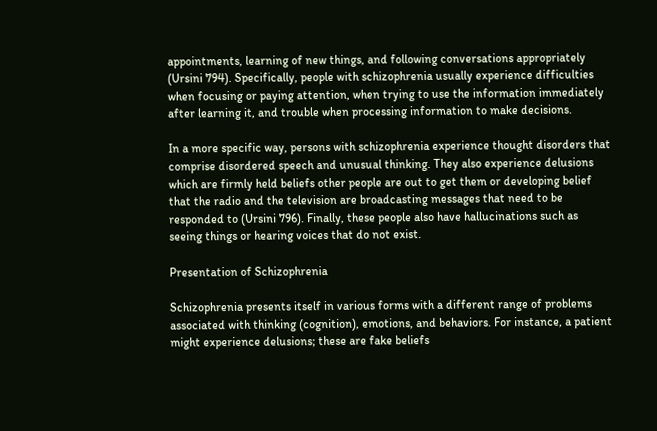appointments, learning of new things, and following conversations appropriately (Ursini 794). Specifically, people with schizophrenia usually experience difficulties when focusing or paying attention, when trying to use the information immediately after learning it, and trouble when processing information to make decisions.

In a more specific way, persons with schizophrenia experience thought disorders that comprise disordered speech and unusual thinking. They also experience delusions which are firmly held beliefs other people are out to get them or developing belief that the radio and the television are broadcasting messages that need to be responded to (Ursini 796). Finally, these people also have hallucinations such as seeing things or hearing voices that do not exist.

Presentation of Schizophrenia

Schizophrenia presents itself in various forms with a different range of problems associated with thinking (cognition), emotions, and behaviors. For instance, a patient might experience delusions; these are fake beliefs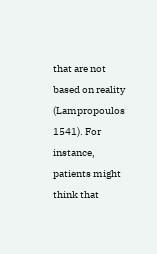that are not based on reality (Lampropoulos 1541). For instance, patients might think that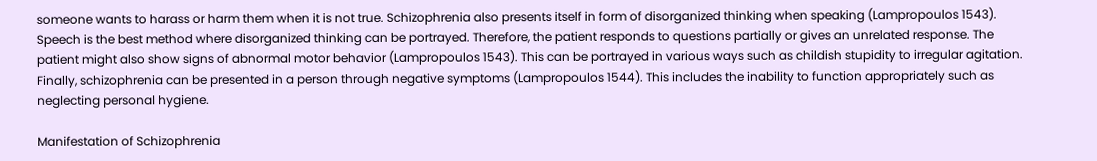someone wants to harass or harm them when it is not true. Schizophrenia also presents itself in form of disorganized thinking when speaking (Lampropoulos 1543). Speech is the best method where disorganized thinking can be portrayed. Therefore, the patient responds to questions partially or gives an unrelated response. The patient might also show signs of abnormal motor behavior (Lampropoulos 1543). This can be portrayed in various ways such as childish stupidity to irregular agitation. Finally, schizophrenia can be presented in a person through negative symptoms (Lampropoulos 1544). This includes the inability to function appropriately such as neglecting personal hygiene.

Manifestation of Schizophrenia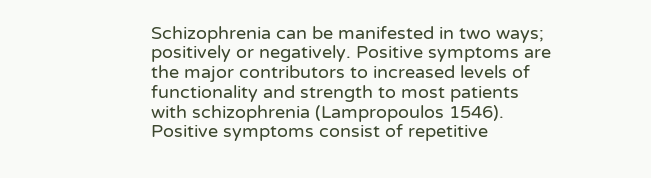Schizophrenia can be manifested in two ways; positively or negatively. Positive symptoms are the major contributors to increased levels of functionality and strength to most patients with schizophrenia (Lampropoulos 1546). Positive symptoms consist of repetitive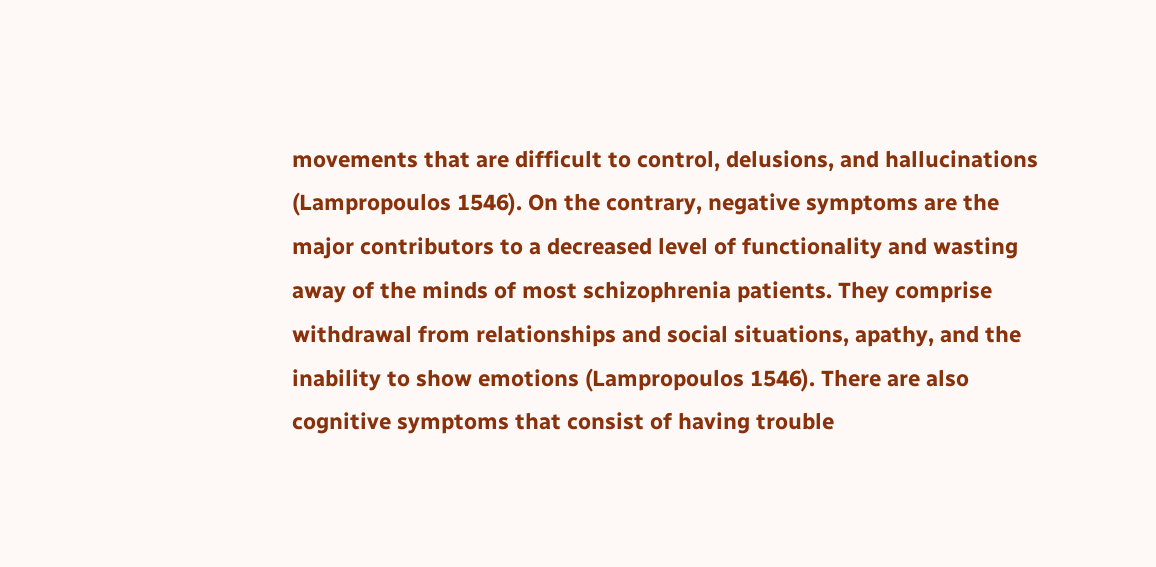movements that are difficult to control, delusions, and hallucinations (Lampropoulos 1546). On the contrary, negative symptoms are the major contributors to a decreased level of functionality and wasting away of the minds of most schizophrenia patients. They comprise withdrawal from relationships and social situations, apathy, and the inability to show emotions (Lampropoulos 1546). There are also cognitive symptoms that consist of having trouble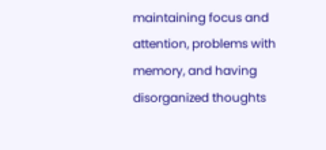maintaining focus and attention, problems with memory, and having disorganized thoughts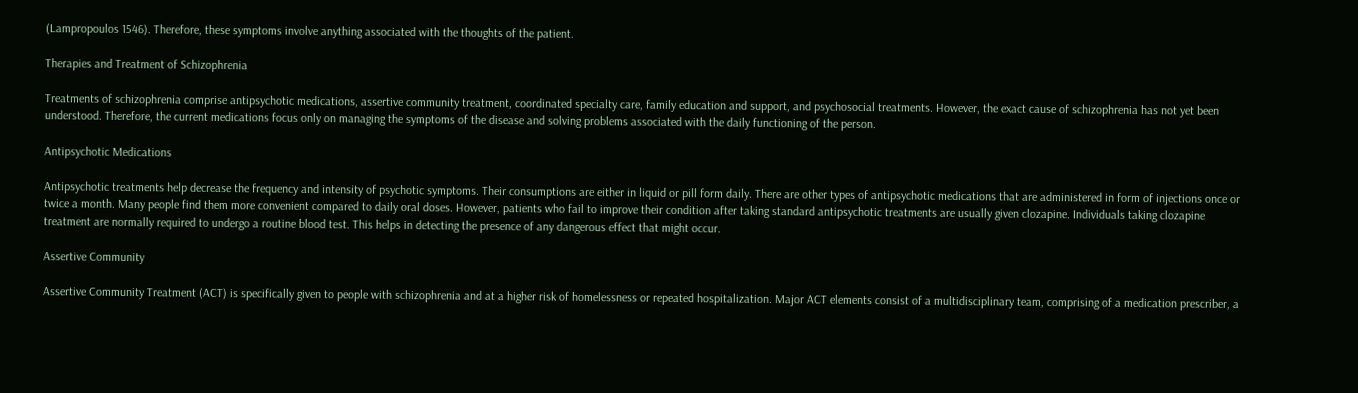(Lampropoulos 1546). Therefore, these symptoms involve anything associated with the thoughts of the patient.

Therapies and Treatment of Schizophrenia

Treatments of schizophrenia comprise antipsychotic medications, assertive community treatment, coordinated specialty care, family education and support, and psychosocial treatments. However, the exact cause of schizophrenia has not yet been understood. Therefore, the current medications focus only on managing the symptoms of the disease and solving problems associated with the daily functioning of the person.

Antipsychotic Medications

Antipsychotic treatments help decrease the frequency and intensity of psychotic symptoms. Their consumptions are either in liquid or pill form daily. There are other types of antipsychotic medications that are administered in form of injections once or twice a month. Many people find them more convenient compared to daily oral doses. However, patients who fail to improve their condition after taking standard antipsychotic treatments are usually given clozapine. Individuals taking clozapine treatment are normally required to undergo a routine blood test. This helps in detecting the presence of any dangerous effect that might occur.

Assertive Community

Assertive Community Treatment (ACT) is specifically given to people with schizophrenia and at a higher risk of homelessness or repeated hospitalization. Major ACT elements consist of a multidisciplinary team, comprising of a medication prescriber, a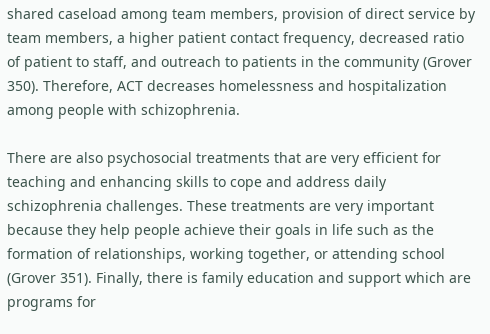shared caseload among team members, provision of direct service by team members, a higher patient contact frequency, decreased ratio of patient to staff, and outreach to patients in the community (Grover 350). Therefore, ACT decreases homelessness and hospitalization among people with schizophrenia.

There are also psychosocial treatments that are very efficient for teaching and enhancing skills to cope and address daily schizophrenia challenges. These treatments are very important because they help people achieve their goals in life such as the formation of relationships, working together, or attending school (Grover 351). Finally, there is family education and support which are programs for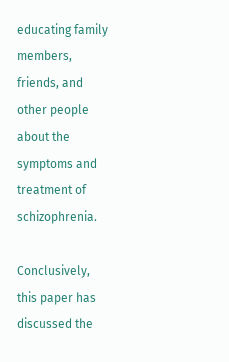educating family members, friends, and other people about the symptoms and treatment of schizophrenia.

Conclusively, this paper has discussed the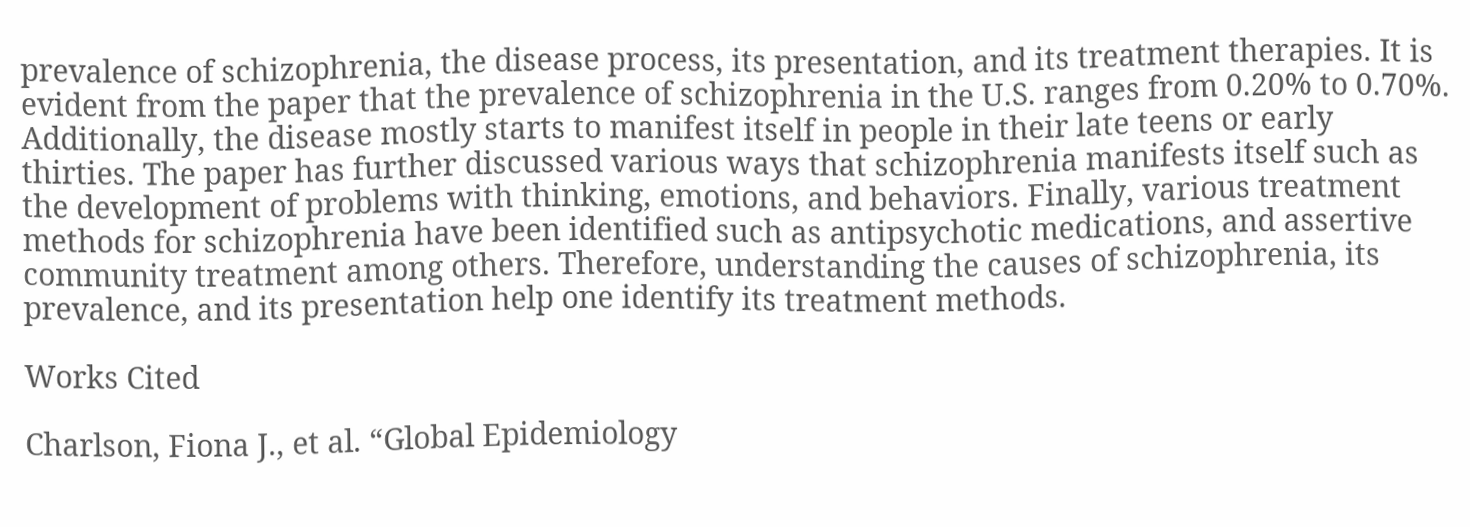prevalence of schizophrenia, the disease process, its presentation, and its treatment therapies. It is evident from the paper that the prevalence of schizophrenia in the U.S. ranges from 0.20% to 0.70%. Additionally, the disease mostly starts to manifest itself in people in their late teens or early thirties. The paper has further discussed various ways that schizophrenia manifests itself such as the development of problems with thinking, emotions, and behaviors. Finally, various treatment methods for schizophrenia have been identified such as antipsychotic medications, and assertive community treatment among others. Therefore, understanding the causes of schizophrenia, its prevalence, and its presentation help one identify its treatment methods.

Works Cited

Charlson, Fiona J., et al. “Global Epidemiology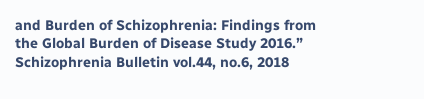and Burden of Schizophrenia: Findings from the Global Burden of Disease Study 2016.” Schizophrenia Bulletin vol.44, no.6, 2018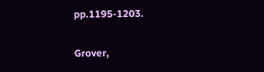pp.1195-1203.

Grover,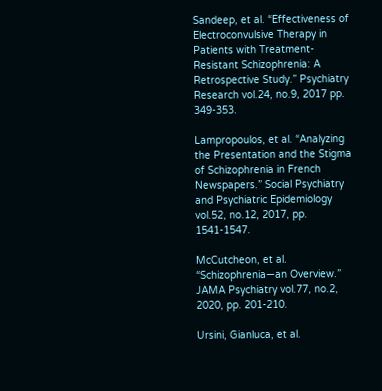Sandeep, et al. “Effectiveness of Electroconvulsive Therapy in Patients with Treatment-Resistant Schizophrenia: A Retrospective Study.” Psychiatry Research vol.24, no.9, 2017 pp. 349-353.

Lampropoulos, et al. “Analyzing the Presentation and the Stigma of Schizophrenia in French Newspapers.” Social Psychiatry and Psychiatric Epidemiology vol.52, no.12, 2017, pp. 1541-1547.

McCutcheon, et al. “Schizophrenia—an Overview.” JAMA Psychiatry vol.77, no.2, 2020, pp. 201-210.

Ursini, Gianluca, et al.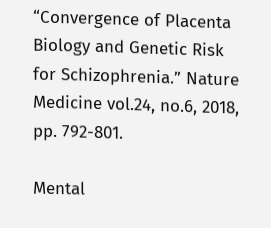“Convergence of Placenta Biology and Genetic Risk for Schizophrenia.” Nature Medicine vol.24, no.6, 2018, pp. 792-801.

Mental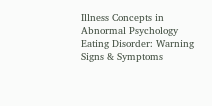Illness Concepts in Abnormal Psychology
Eating Disorder: Warning Signs & Symptoms